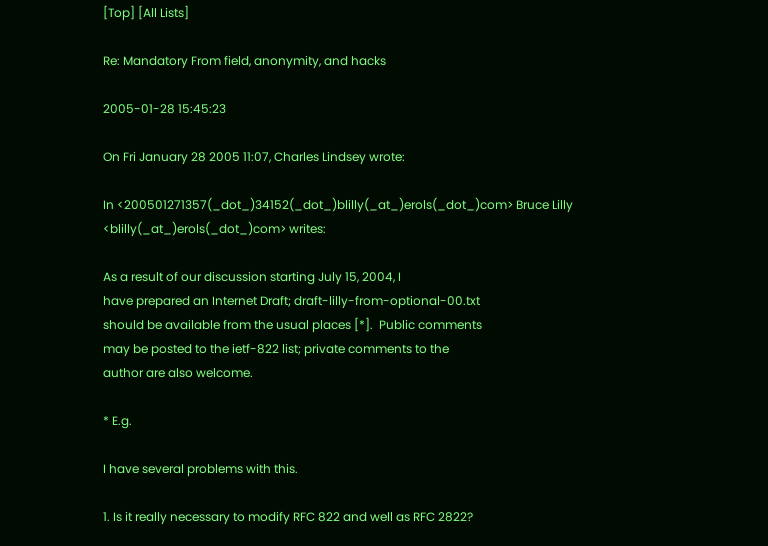[Top] [All Lists]

Re: Mandatory From field, anonymity, and hacks

2005-01-28 15:45:23

On Fri January 28 2005 11:07, Charles Lindsey wrote:

In <200501271357(_dot_)34152(_dot_)blilly(_at_)erols(_dot_)com> Bruce Lilly
<blilly(_at_)erols(_dot_)com> writes:

As a result of our discussion starting July 15, 2004, I
have prepared an Internet Draft; draft-lilly-from-optional-00.txt
should be available from the usual places [*].  Public comments
may be posted to the ietf-822 list; private comments to the
author are also welcome.

* E.g.

I have several problems with this.

1. Is it really necessary to modify RFC 822 and well as RFC 2822?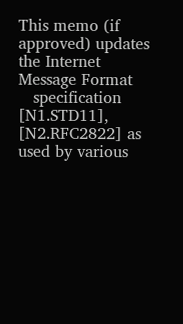This memo (if approved) updates the Internet Message Format
   specification [N1.STD11], [N2.RFC2822] as used by various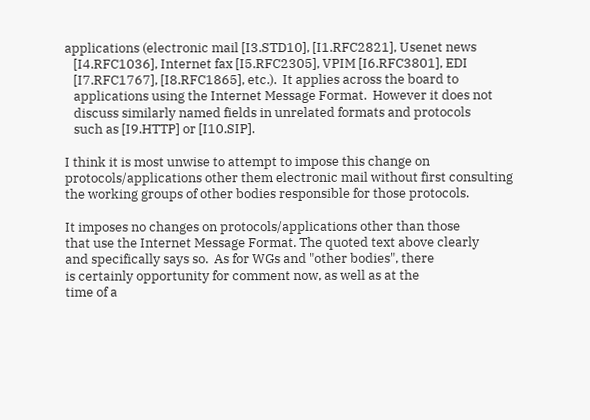applications (electronic mail [I3.STD10], [I1.RFC2821], Usenet news
   [I4.RFC1036], Internet fax [I5.RFC2305], VPIM [I6.RFC3801], EDI
   [I7.RFC1767], [I8.RFC1865], etc.).  It applies across the board to
   applications using the Internet Message Format.  However it does not
   discuss similarly named fields in unrelated formats and protocols
   such as [I9.HTTP] or [I10.SIP].

I think it is most unwise to attempt to impose this change on
protocols/applications other them electronic mail without first consulting
the working groups of other bodies responsible for those protocols.

It imposes no changes on protocols/applications other than those
that use the Internet Message Format. The quoted text above clearly
and specifically says so.  As for WGs and "other bodies", there
is certainly opportunity for comment now, as well as at the
time of a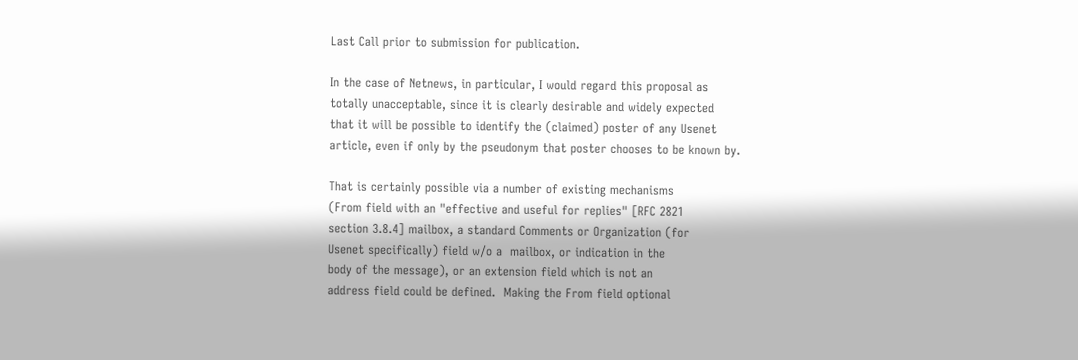Last Call prior to submission for publication.

In the case of Netnews, in particular, I would regard this proposal as
totally unacceptable, since it is clearly desirable and widely expected
that it will be possible to identify the (claimed) poster of any Usenet
article, even if only by the pseudonym that poster chooses to be known by.

That is certainly possible via a number of existing mechanisms
(From field with an "effective and useful for replies" [RFC 2821
section 3.8.4] mailbox, a standard Comments or Organization (for
Usenet specifically) field w/o a  mailbox, or indication in the
body of the message), or an extension field which is not an
address field could be defined.  Making the From field optional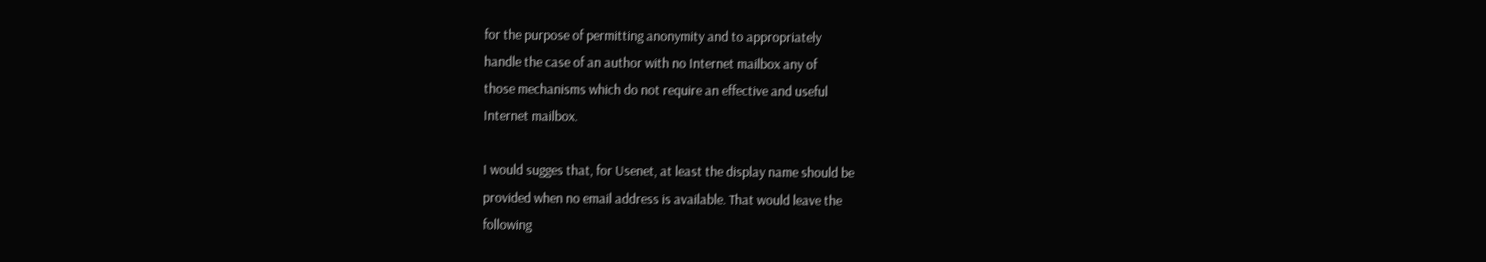for the purpose of permitting anonymity and to appropriately
handle the case of an author with no Internet mailbox any of
those mechanisms which do not require an effective and useful
Internet mailbox.

I would sugges that, for Usenet, at least the display name should be
provided when no email address is available. That would leave the
following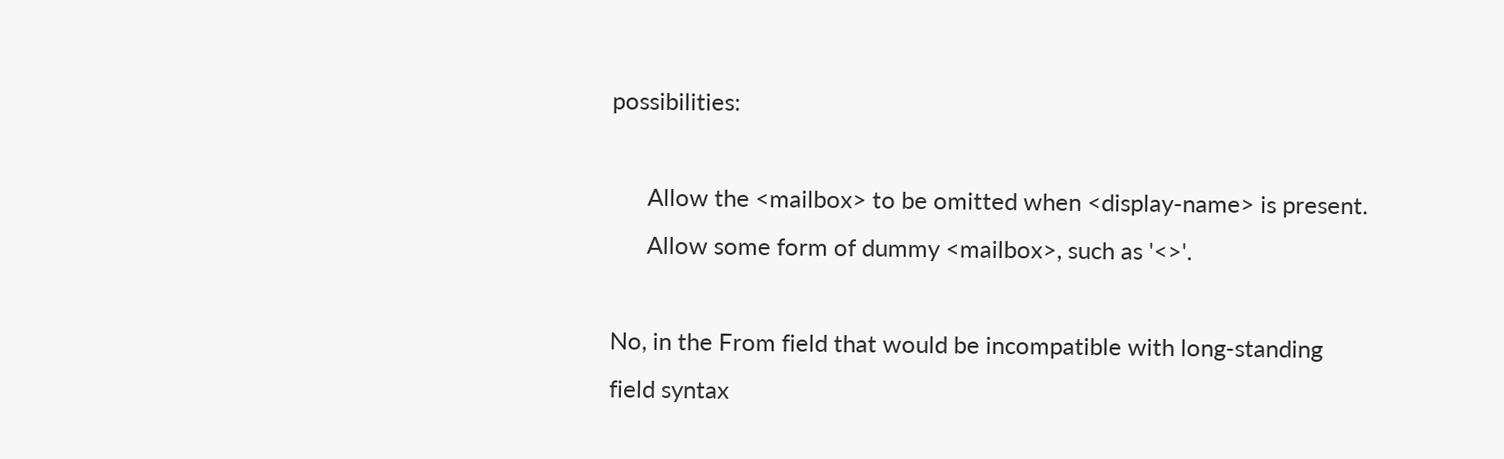possibilities:

      Allow the <mailbox> to be omitted when <display-name> is present.
      Allow some form of dummy <mailbox>, such as '<>'.

No, in the From field that would be incompatible with long-standing
field syntax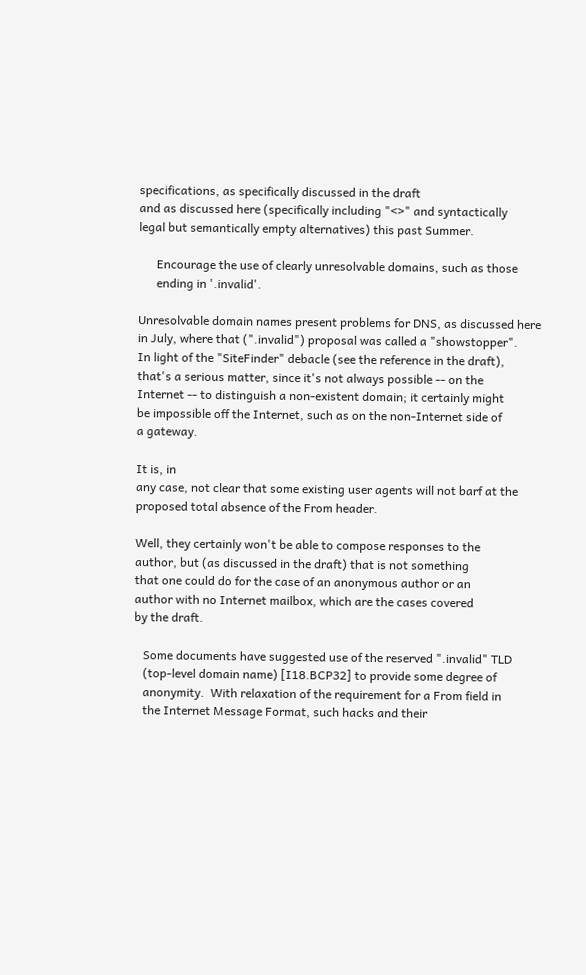specifications, as specifically discussed in the draft
and as discussed here (specifically including "<>" and syntactically
legal but semantically empty alternatives) this past Summer.

      Encourage the use of clearly unresolvable domains, such as those
      ending in '.invalid'.

Unresolvable domain names present problems for DNS, as discussed here
in July, where that (".invalid") proposal was called a "showstopper".
In light of the "SiteFinder" debacle (see the reference in the draft),
that's a serious matter, since it's not always possible -- on the
Internet -- to distinguish a non-existent domain; it certainly might
be impossible off the Internet, such as on the non-Internet side of
a gateway.

It is, in
any case, not clear that some existing user agents will not barf at the
proposed total absence of the From header.

Well, they certainly won't be able to compose responses to the
author, but (as discussed in the draft) that is not something
that one could do for the case of an anonymous author or an
author with no Internet mailbox, which are the cases covered
by the draft.

   Some documents have suggested use of the reserved ".invalid" TLD
   (top-level domain name) [I18.BCP32] to provide some degree of
   anonymity.  With relaxation of the requirement for a From field in
   the Internet Message Format, such hacks and their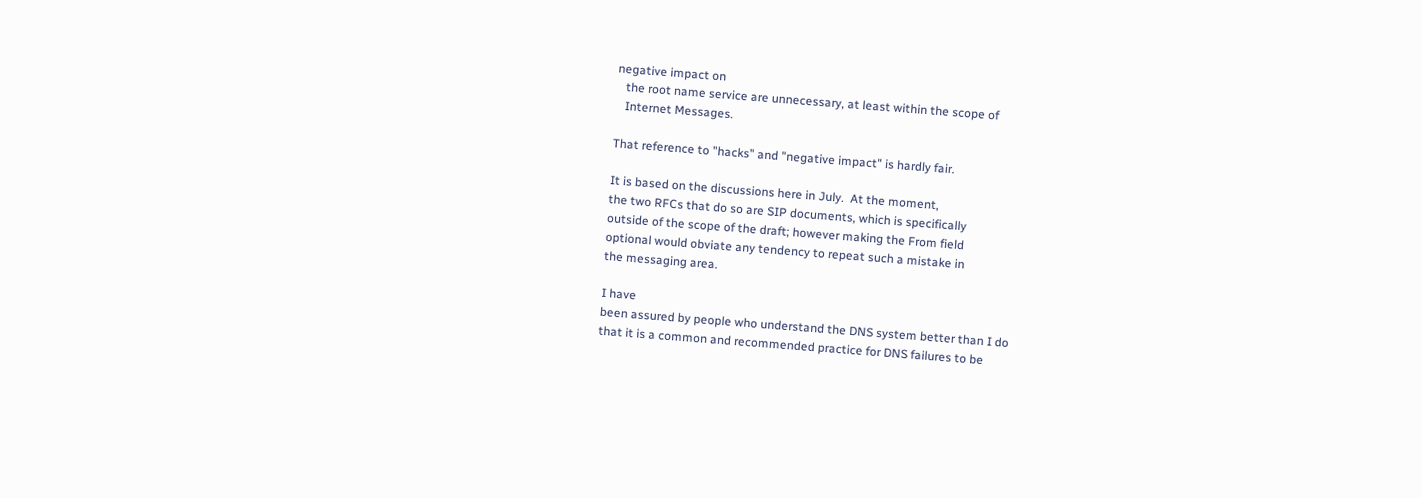negative impact on
   the root name service are unnecessary, at least within the scope of
   Internet Messages.

That reference to "hacks" and "negative impact" is hardly fair.

It is based on the discussions here in July.  At the moment,
the two RFCs that do so are SIP documents, which is specifically
outside of the scope of the draft; however making the From field
optional would obviate any tendency to repeat such a mistake in
the messaging area.

I have
been assured by people who understand the DNS system better than I do
that it is a common and recommended practice for DNS failures to be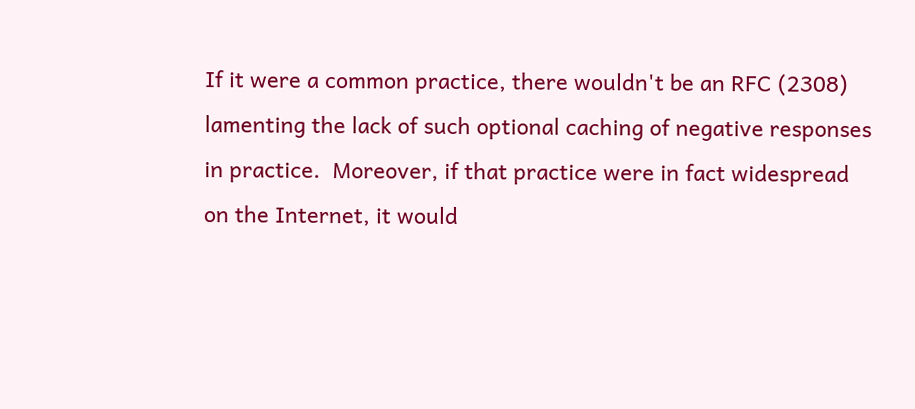If it were a common practice, there wouldn't be an RFC (2308)
lamenting the lack of such optional caching of negative responses
in practice.  Moreover, if that practice were in fact widespread
on the Internet, it would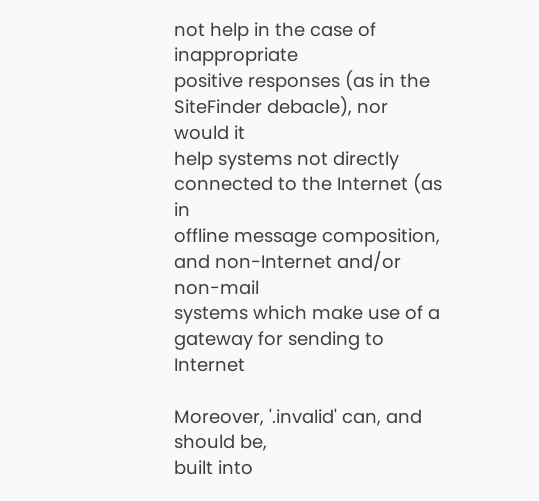not help in the case of inappropriate
positive responses (as in the SiteFinder debacle), nor would it
help systems not directly connected to the Internet (as in
offline message composition, and non-Internet and/or non-mail
systems which make use of a gateway for sending to Internet

Moreover, '.invalid' can, and should be,
built into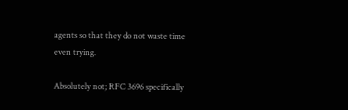agents so that they do not waste time even trying.

Absolutely not; RFC 3696 specifically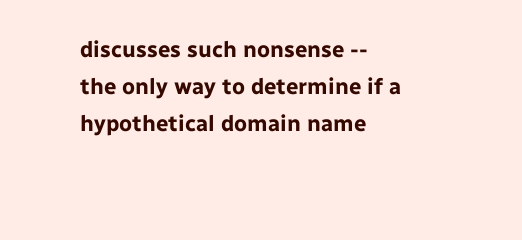discusses such nonsense --
the only way to determine if a hypothetical domain name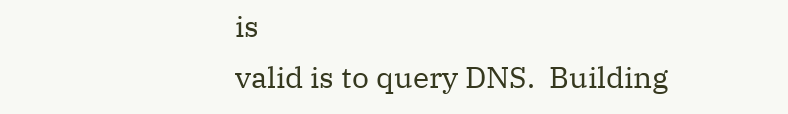is
valid is to query DNS.  Building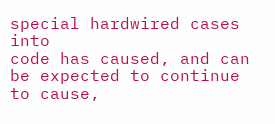special hardwired cases into
code has caused, and can be expected to continue to cause,